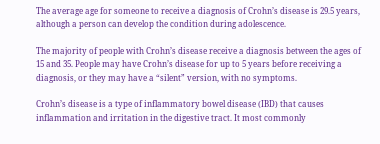The average age for someone to receive a diagnosis of Crohn’s disease is 29.5 years, although a person can develop the condition during adolescence.

The majority of people with Crohn’s disease receive a diagnosis between the ages of 15 and 35. People may have Crohn’s disease for up to 5 years before receiving a diagnosis, or they may have a “silent” version, with no symptoms.

Crohn’s disease is a type of inflammatory bowel disease (IBD) that causes inflammation and irritation in the digestive tract. It most commonly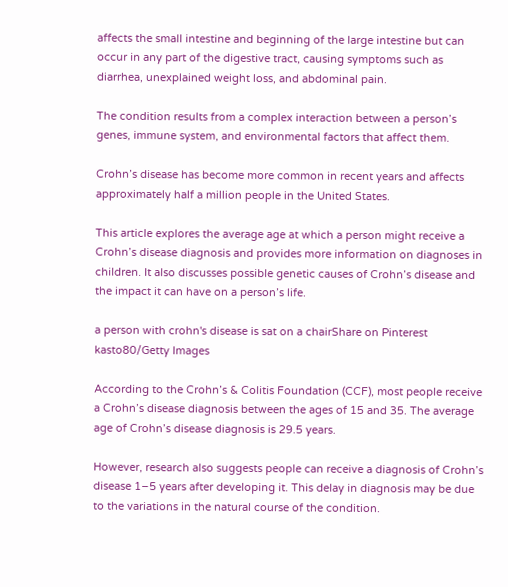affects the small intestine and beginning of the large intestine but can occur in any part of the digestive tract, causing symptoms such as diarrhea, unexplained weight loss, and abdominal pain.

The condition results from a complex interaction between a person’s genes, immune system, and environmental factors that affect them.

Crohn’s disease has become more common in recent years and affects approximately half a million people in the United States.

This article explores the average age at which a person might receive a Crohn’s disease diagnosis and provides more information on diagnoses in children. It also discusses possible genetic causes of Crohn’s disease and the impact it can have on a person’s life.

a person with crohn's disease is sat on a chairShare on Pinterest
kasto80/Getty Images

According to the Crohn’s & Colitis Foundation (CCF), most people receive a Crohn’s disease diagnosis between the ages of 15 and 35. The average age of Crohn’s disease diagnosis is 29.5 years.

However, research also suggests people can receive a diagnosis of Crohn’s disease 1–5 years after developing it. This delay in diagnosis may be due to the variations in the natural course of the condition.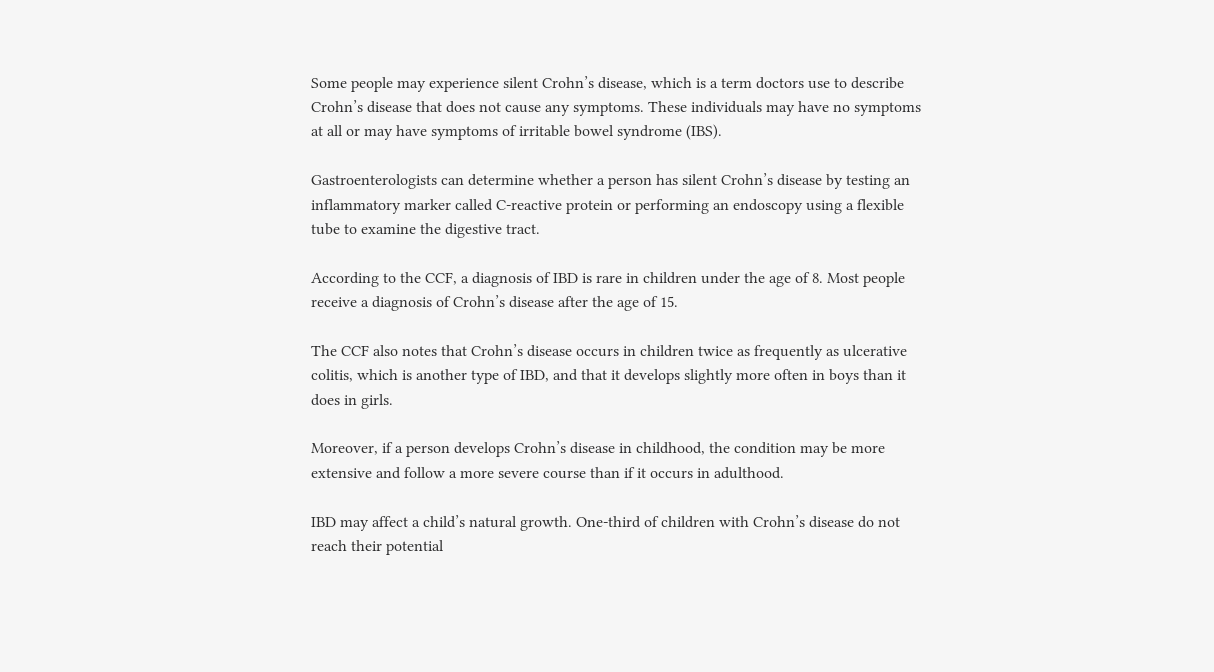Some people may experience silent Crohn’s disease, which is a term doctors use to describe Crohn’s disease that does not cause any symptoms. These individuals may have no symptoms at all or may have symptoms of irritable bowel syndrome (IBS).

Gastroenterologists can determine whether a person has silent Crohn’s disease by testing an inflammatory marker called C-reactive protein or performing an endoscopy using a flexible tube to examine the digestive tract.

According to the CCF, a diagnosis of IBD is rare in children under the age of 8. Most people receive a diagnosis of Crohn’s disease after the age of 15.

The CCF also notes that Crohn’s disease occurs in children twice as frequently as ulcerative colitis, which is another type of IBD, and that it develops slightly more often in boys than it does in girls.

Moreover, if a person develops Crohn’s disease in childhood, the condition may be more extensive and follow a more severe course than if it occurs in adulthood.

IBD may affect a child’s natural growth. One-third of children with Crohn’s disease do not reach their potential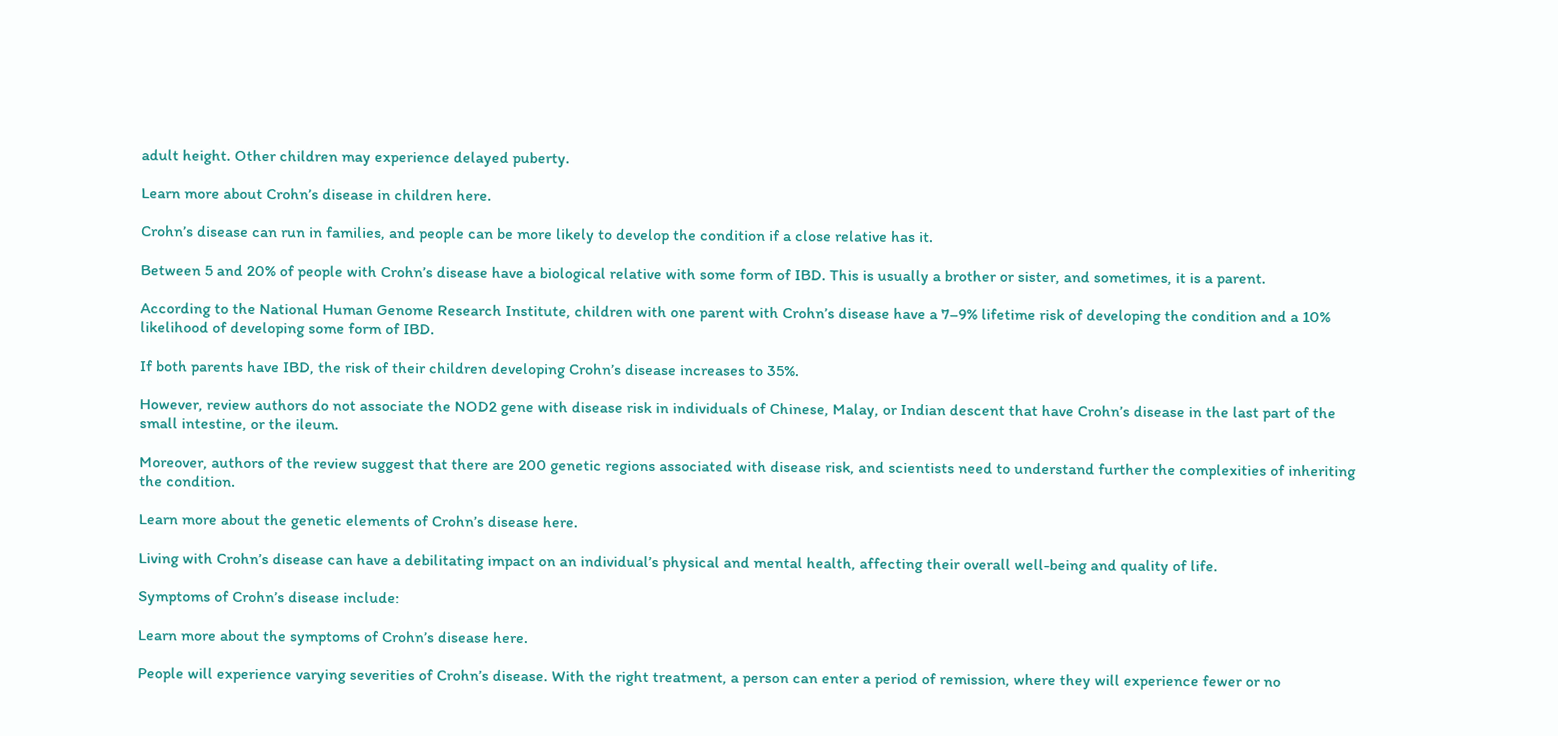adult height. Other children may experience delayed puberty.

Learn more about Crohn’s disease in children here.

Crohn’s disease can run in families, and people can be more likely to develop the condition if a close relative has it.

Between 5 and 20% of people with Crohn’s disease have a biological relative with some form of IBD. This is usually a brother or sister, and sometimes, it is a parent.

According to the National Human Genome Research Institute, children with one parent with Crohn’s disease have a 7–9% lifetime risk of developing the condition and a 10% likelihood of developing some form of IBD.

If both parents have IBD, the risk of their children developing Crohn’s disease increases to 35%.

However, review authors do not associate the NOD2 gene with disease risk in individuals of Chinese, Malay, or Indian descent that have Crohn’s disease in the last part of the small intestine, or the ileum.

Moreover, authors of the review suggest that there are 200 genetic regions associated with disease risk, and scientists need to understand further the complexities of inheriting the condition.

Learn more about the genetic elements of Crohn’s disease here.

Living with Crohn’s disease can have a debilitating impact on an individual’s physical and mental health, affecting their overall well-being and quality of life.

Symptoms of Crohn’s disease include:

Learn more about the symptoms of Crohn’s disease here.

People will experience varying severities of Crohn’s disease. With the right treatment, a person can enter a period of remission, where they will experience fewer or no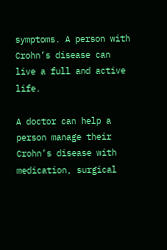symptoms. A person with Crohn’s disease can live a full and active life.

A doctor can help a person manage their Crohn’s disease with medication, surgical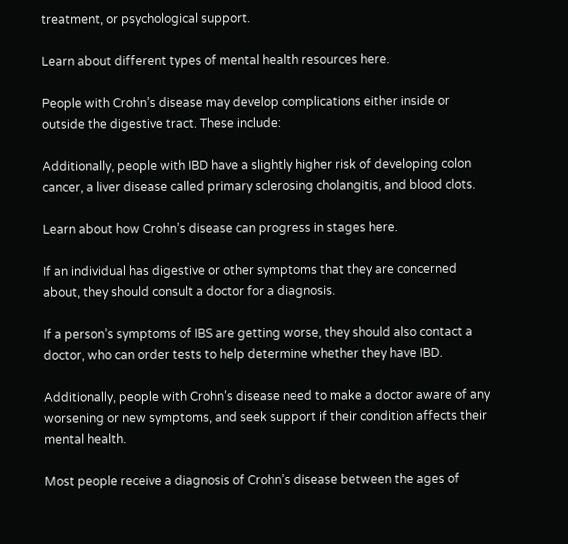treatment, or psychological support.

Learn about different types of mental health resources here.

People with Crohn’s disease may develop complications either inside or outside the digestive tract. These include:

Additionally, people with IBD have a slightly higher risk of developing colon cancer, a liver disease called primary sclerosing cholangitis, and blood clots.

Learn about how Crohn’s disease can progress in stages here.

If an individual has digestive or other symptoms that they are concerned about, they should consult a doctor for a diagnosis.

If a person’s symptoms of IBS are getting worse, they should also contact a doctor, who can order tests to help determine whether they have IBD.

Additionally, people with Crohn’s disease need to make a doctor aware of any worsening or new symptoms, and seek support if their condition affects their mental health.

Most people receive a diagnosis of Crohn’s disease between the ages of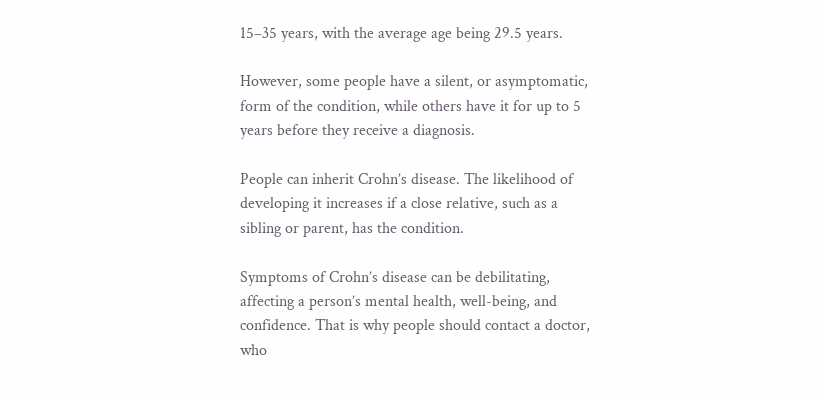15–35 years, with the average age being 29.5 years.

However, some people have a silent, or asymptomatic, form of the condition, while others have it for up to 5 years before they receive a diagnosis.

People can inherit Crohn’s disease. The likelihood of developing it increases if a close relative, such as a sibling or parent, has the condition.

Symptoms of Crohn’s disease can be debilitating, affecting a person’s mental health, well-being, and confidence. That is why people should contact a doctor, who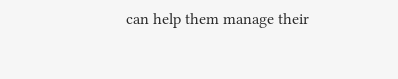can help them manage their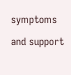symptoms and support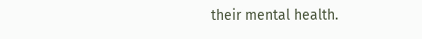their mental health.